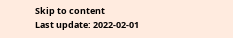Skip to content
Last update: 2022-02-01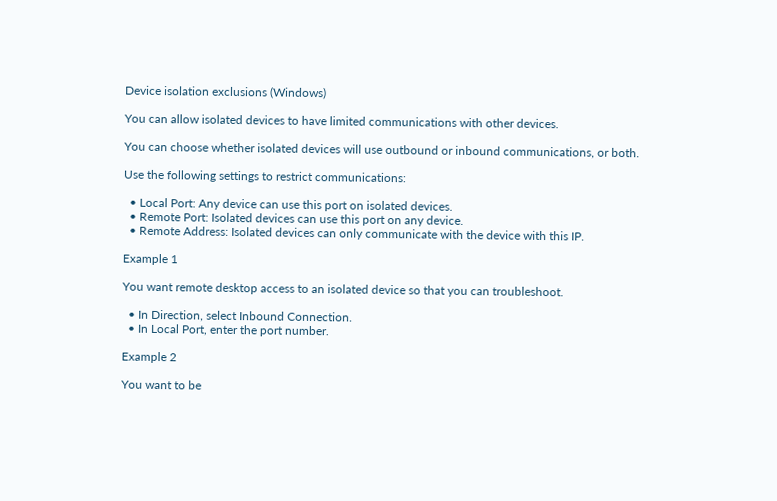Device isolation exclusions (Windows)

You can allow isolated devices to have limited communications with other devices.

You can choose whether isolated devices will use outbound or inbound communications, or both.

Use the following settings to restrict communications:

  • Local Port: Any device can use this port on isolated devices.
  • Remote Port: Isolated devices can use this port on any device.
  • Remote Address: Isolated devices can only communicate with the device with this IP.

Example 1

You want remote desktop access to an isolated device so that you can troubleshoot.

  • In Direction, select Inbound Connection.
  • In Local Port, enter the port number.

Example 2

You want to be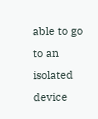able to go to an isolated device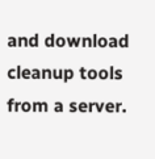and download cleanup tools from a server.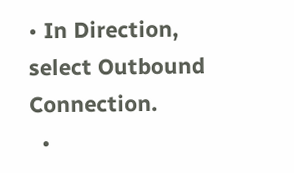• In Direction, select Outbound Connection.
  •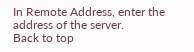In Remote Address, enter the address of the server.
Back to top